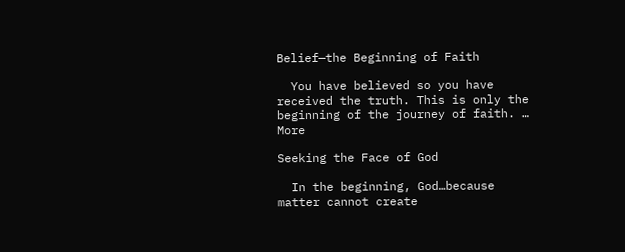Belief—the Beginning of Faith

  You have believed so you have received the truth. This is only the beginning of the journey of faith. … More

Seeking the Face of God

  In the beginning, God…because matter cannot create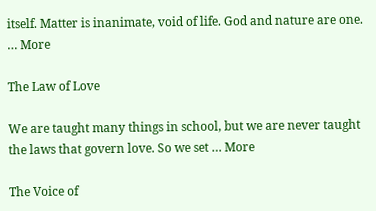itself. Matter is inanimate, void of life. God and nature are one. … More

The Law of Love

We are taught many things in school, but we are never taught the laws that govern love. So we set … More

The Voice of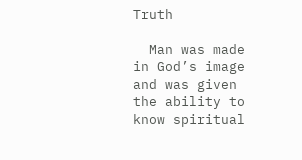Truth

  Man was made in God’s image and was given the ability to know spiritual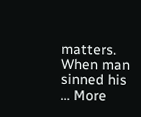matters. When man sinned his … More